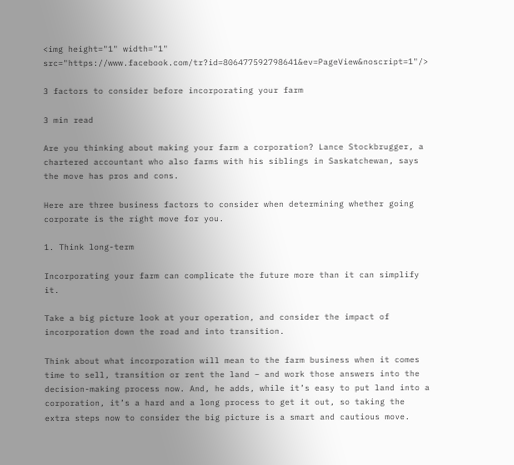<img height="1" width="1" src="https://www.facebook.com/tr?id=806477592798641&ev=PageView&noscript=1"/>

3 factors to consider before incorporating your farm

3 min read

Are you thinking about making your farm a corporation? Lance Stockbrugger, a chartered accountant who also farms with his siblings in Saskatchewan, says the move has pros and cons.

Here are three business factors to consider when determining whether going corporate is the right move for you.

1. Think long-term

Incorporating your farm can complicate the future more than it can simplify it.

Take a big picture look at your operation, and consider the impact of incorporation down the road and into transition.

Think about what incorporation will mean to the farm business when it comes time to sell, transition or rent the land – and work those answers into the decision-making process now. And, he adds, while it’s easy to put land into a corporation, it’s a hard and a long process to get it out, so taking the extra steps now to consider the big picture is a smart and cautious move.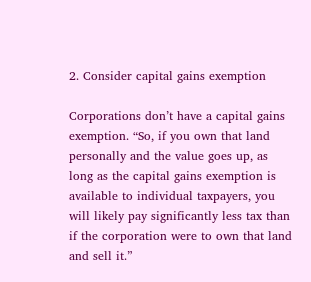2. Consider capital gains exemption

Corporations don’t have a capital gains exemption. “So, if you own that land personally and the value goes up, as long as the capital gains exemption is available to individual taxpayers, you will likely pay significantly less tax than if the corporation were to own that land and sell it.”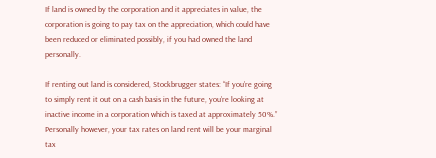If land is owned by the corporation and it appreciates in value, the corporation is going to pay tax on the appreciation, which could have been reduced or eliminated possibly, if you had owned the land personally.

If renting out land is considered, Stockbrugger states: “If you’re going to simply rent it out on a cash basis in the future, you’re looking at inactive income in a corporation which is taxed at approximately 50%.” Personally however, your tax rates on land rent will be your marginal tax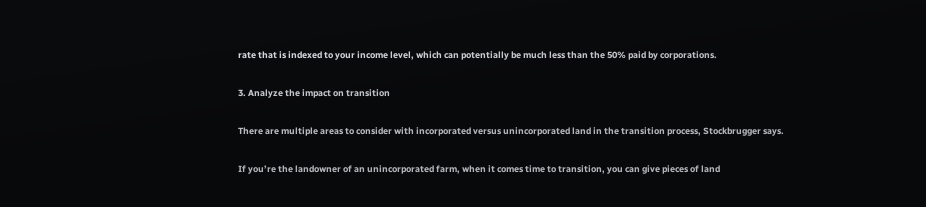rate that is indexed to your income level, which can potentially be much less than the 50% paid by corporations.

3. Analyze the impact on transition

There are multiple areas to consider with incorporated versus unincorporated land in the transition process, Stockbrugger says.

If you’re the landowner of an unincorporated farm, when it comes time to transition, you can give pieces of land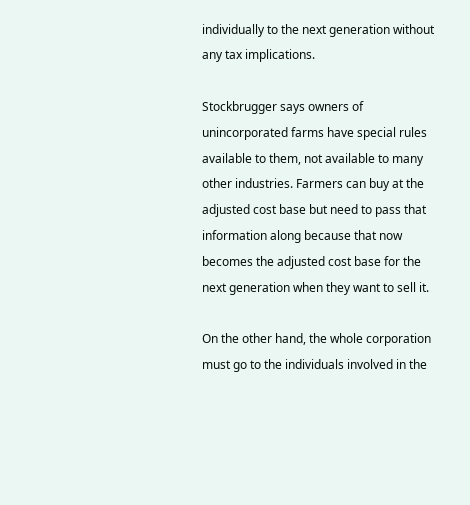individually to the next generation without any tax implications.

Stockbrugger says owners of unincorporated farms have special rules available to them, not available to many other industries. Farmers can buy at the adjusted cost base but need to pass that information along because that now becomes the adjusted cost base for the next generation when they want to sell it.

On the other hand, the whole corporation must go to the individuals involved in the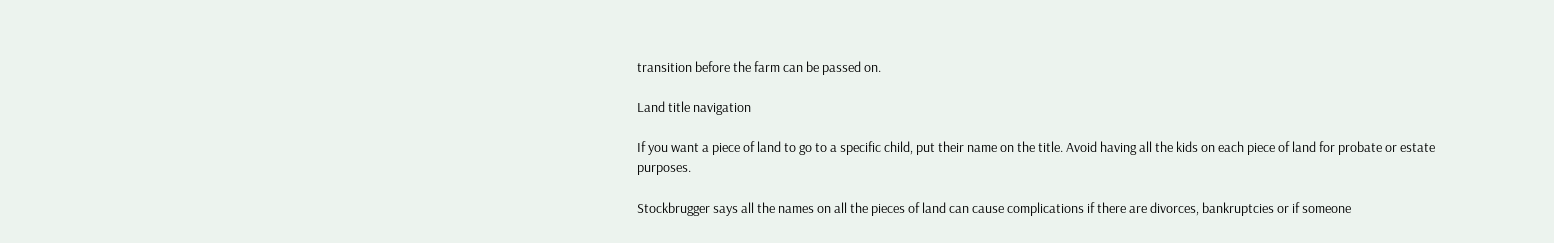transition before the farm can be passed on.

Land title navigation

If you want a piece of land to go to a specific child, put their name on the title. Avoid having all the kids on each piece of land for probate or estate purposes.

Stockbrugger says all the names on all the pieces of land can cause complications if there are divorces, bankruptcies or if someone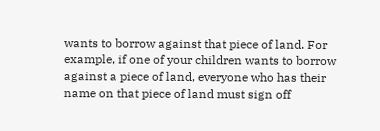wants to borrow against that piece of land. For example, if one of your children wants to borrow against a piece of land, everyone who has their name on that piece of land must sign off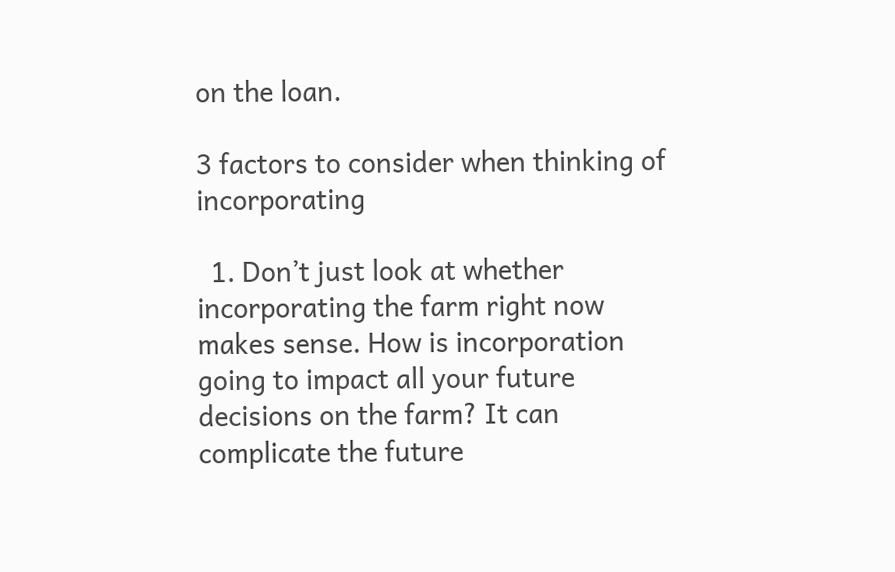on the loan.

3 factors to consider when thinking of incorporating

  1. Don’t just look at whether incorporating the farm right now makes sense. How is incorporation going to impact all your future decisions on the farm? It can complicate the future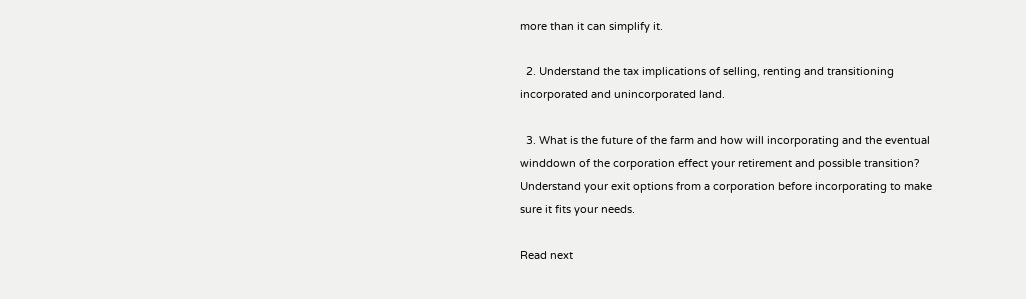more than it can simplify it.

  2. Understand the tax implications of selling, renting and transitioning incorporated and unincorporated land.

  3. What is the future of the farm and how will incorporating and the eventual winddown of the corporation effect your retirement and possible transition? Understand your exit options from a corporation before incorporating to make sure it fits your needs.

Read next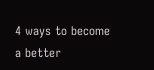4 ways to become a better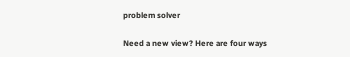problem solver

Need a new view? Here are four ways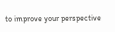to improve your perspective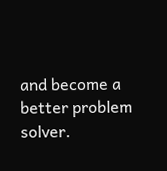and become a better problem solver.